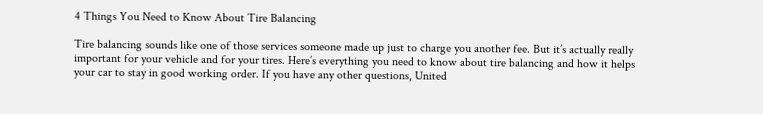4 Things You Need to Know About Tire Balancing

Tire balancing sounds like one of those services someone made up just to charge you another fee. But it’s actually really important for your vehicle and for your tires. Here’s everything you need to know about tire balancing and how it helps your car to stay in good working order. If you have any other questions, United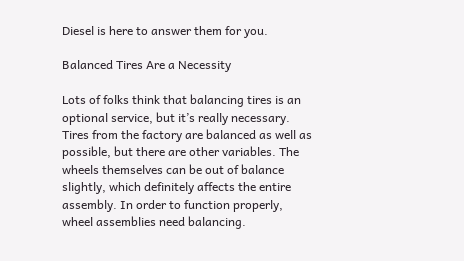Diesel is here to answer them for you.

Balanced Tires Are a Necessity

Lots of folks think that balancing tires is an optional service, but it’s really necessary. Tires from the factory are balanced as well as possible, but there are other variables. The wheels themselves can be out of balance slightly, which definitely affects the entire assembly. In order to function properly, wheel assemblies need balancing.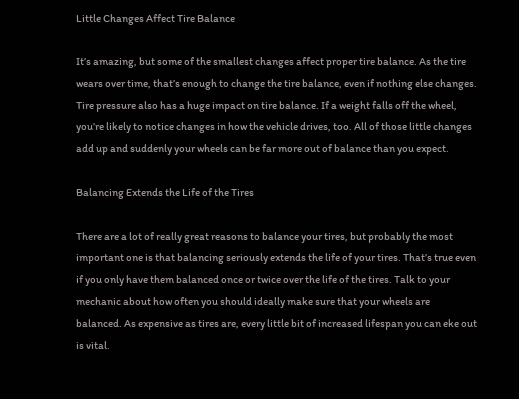Little Changes Affect Tire Balance

It’s amazing, but some of the smallest changes affect proper tire balance. As the tire wears over time, that’s enough to change the tire balance, even if nothing else changes. Tire pressure also has a huge impact on tire balance. If a weight falls off the wheel, you’re likely to notice changes in how the vehicle drives, too. All of those little changes add up and suddenly your wheels can be far more out of balance than you expect.

Balancing Extends the Life of the Tires

There are a lot of really great reasons to balance your tires, but probably the most important one is that balancing seriously extends the life of your tires. That’s true even if you only have them balanced once or twice over the life of the tires. Talk to your mechanic about how often you should ideally make sure that your wheels are balanced. As expensive as tires are, every little bit of increased lifespan you can eke out is vital.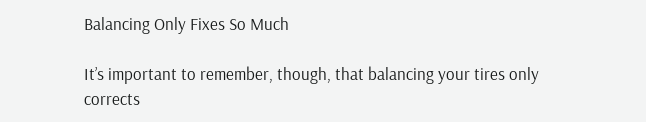Balancing Only Fixes So Much

It’s important to remember, though, that balancing your tires only corrects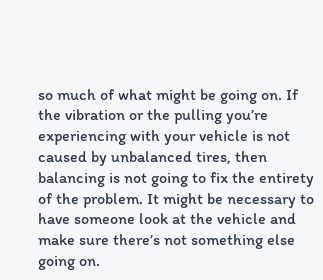so much of what might be going on. If the vibration or the pulling you’re experiencing with your vehicle is not caused by unbalanced tires, then balancing is not going to fix the entirety of the problem. It might be necessary to have someone look at the vehicle and make sure there’s not something else going on.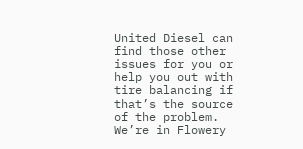United Diesel can find those other issues for you or help you out with tire balancing if that’s the source of the problem. We’re in Flowery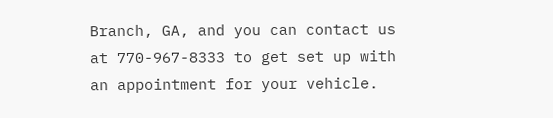Branch, GA, and you can contact us at 770-967-8333 to get set up with an appointment for your vehicle.